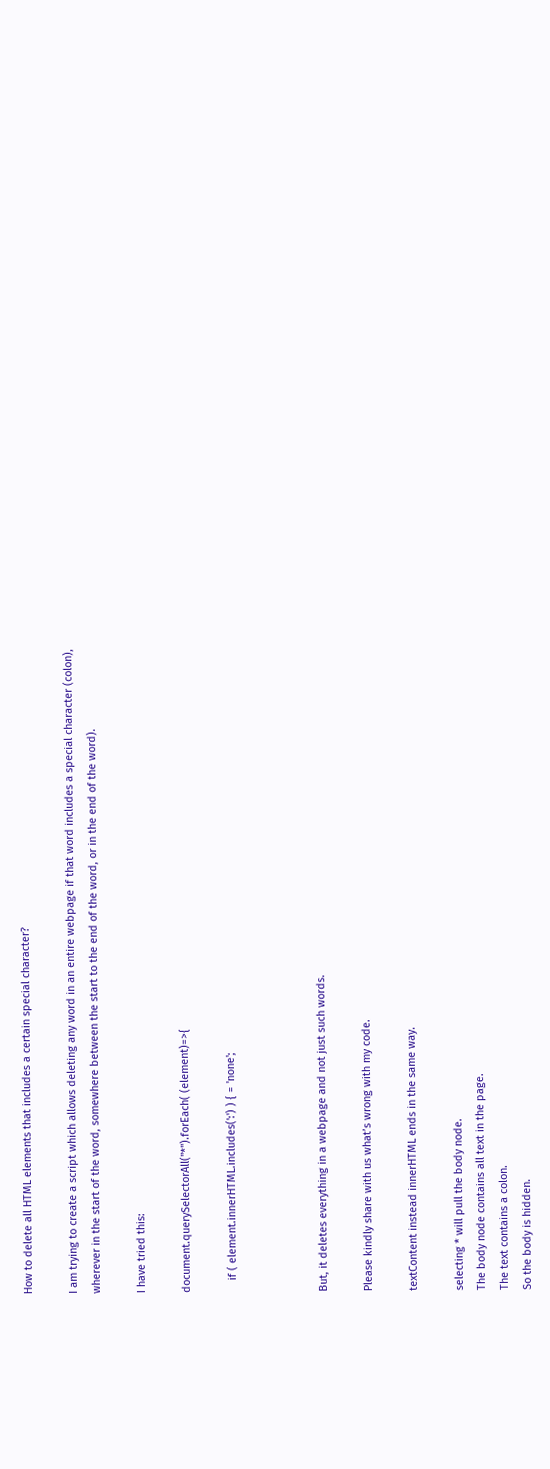How to delete all HTML elements that includes a certain special character?

I am trying to create a script which allows deleting any word in an entire webpage if that word includes a special character (colon), wherever in the start of the word, somewhere between the start to the end of the word, or in the end of the word).

I have tried this:

document.querySelectorAll("*").forEach( (element)=>{

    if ( element.innerHTML.includes(':') ) { = 'none';



But, it deletes everything in a webpage and not just such words.

Please kindly share with us what’s wrong with my code.

textContent instead innerHTML ends in the same way.

selecting * will pull the body node.
The body node contains all text in the page.
The text contains a colon.
So the body is hidden.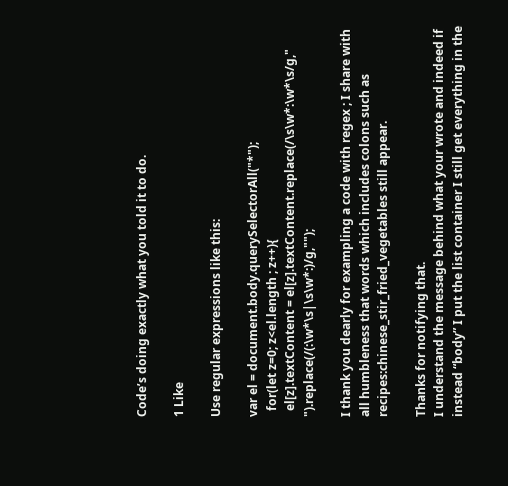Code’s doing exactly what you told it to do.

1 Like

Use regular expressions like this:

var el = document.body.querySelectorAll("*");
  for(let z=0; z<el.length ; z++){
  el[z].textContent = el[z].textContent.replace(/\s\w*:\w*\s/g," ").replace(/(:\w*\s|\s\w*:)/g,"");

I thank you dearly for exampling a code with regex ; I share with all humbleness that words which includes colons such as recipes:chinese_stir_fried_vegetables still appear.

Thanks for notifying that.
I understand the message behind what your wrote and indeed if instead “body” I put the list container I still get everything in the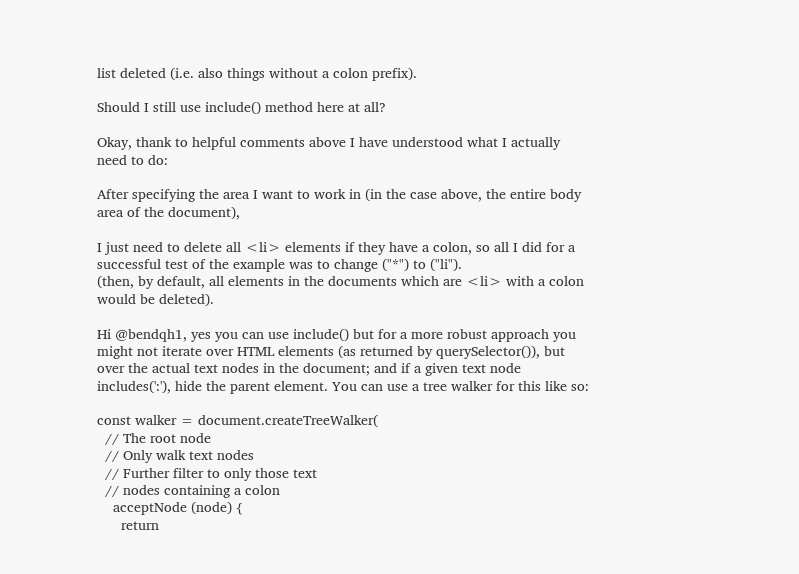list deleted (i.e. also things without a colon prefix).

Should I still use include() method here at all?

Okay, thank to helpful comments above I have understood what I actually need to do:

After specifying the area I want to work in (in the case above, the entire body area of the document),

I just need to delete all <li> elements if they have a colon, so all I did for a successful test of the example was to change ("*") to ("li").
(then, by default, all elements in the documents which are <li> with a colon would be deleted).

Hi @bendqh1, yes you can use include() but for a more robust approach you might not iterate over HTML elements (as returned by querySelector()), but over the actual text nodes in the document; and if a given text node includes(':'), hide the parent element. You can use a tree walker for this like so:

const walker = document.createTreeWalker(
  // The root node
  // Only walk text nodes
  // Further filter to only those text
  // nodes containing a colon
    acceptNode (node) {
      return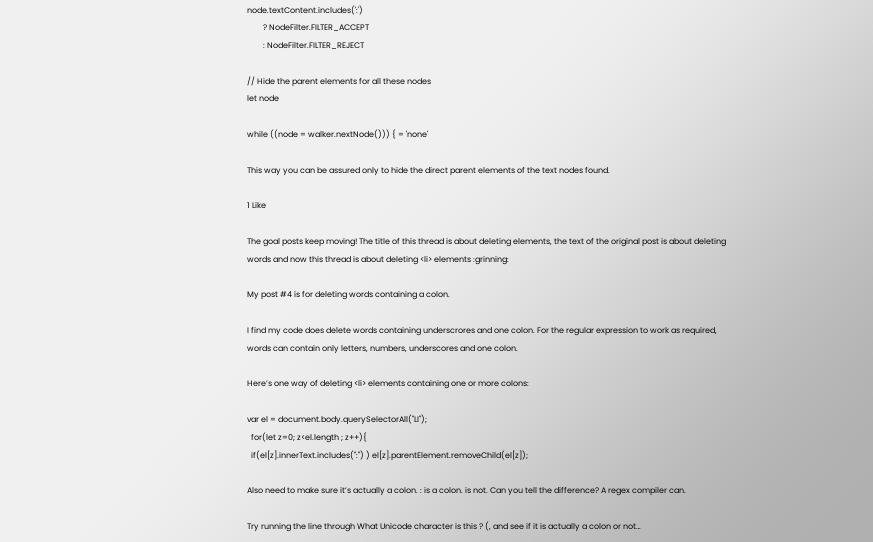node.textContent.includes(':')
        ? NodeFilter.FILTER_ACCEPT
        : NodeFilter.FILTER_REJECT

// Hide the parent elements for all these nodes
let node

while ((node = walker.nextNode())) { = 'none'

This way you can be assured only to hide the direct parent elements of the text nodes found.

1 Like

The goal posts keep moving! The title of this thread is about deleting elements, the text of the original post is about deleting words and now this thread is about deleting <li> elements :grinning:

My post #4 is for deleting words containing a colon.

I find my code does delete words containing underscrores and one colon. For the regular expression to work as required, words can contain only letters, numbers, underscores and one colon.

Here’s one way of deleting <li> elements containing one or more colons:

var el = document.body.querySelectorAll("LI");
  for(let z=0; z<el.length ; z++){
  if(el[z].innerText.includes(":") ) el[z].parentElement.removeChild(el[z]);

Also need to make sure it’s actually a colon. : is a colon. is not. Can you tell the difference? A regex compiler can.

Try running the line through What Unicode character is this ? (, and see if it is actually a colon or not…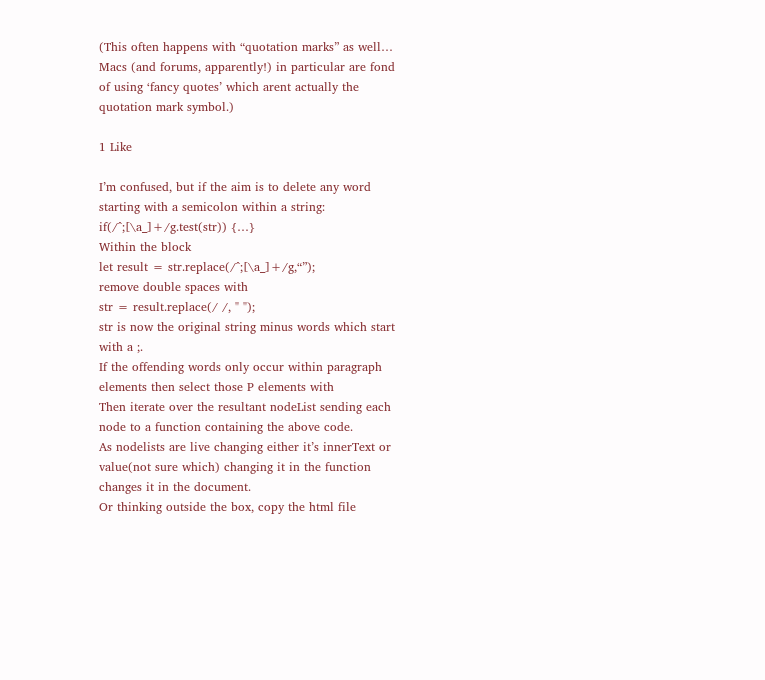(This often happens with “quotation marks” as well… Macs (and forums, apparently!) in particular are fond of using ‘fancy quotes’ which arent actually the quotation mark symbol.)

1 Like

I’m confused, but if the aim is to delete any word starting with a semicolon within a string:
if(/^;[\a_]+/g.test(str)) {…}
Within the block
let result = str.replace(/^;[\a_]+/g,“”);
remove double spaces with
str = result.replace(/ /, " ");
str is now the original string minus words which start with a ;.
If the offending words only occur within paragraph elements then select those P elements with
Then iterate over the resultant nodeList sending each node to a function containing the above code.
As nodelists are live changing either it’s innerText or value(not sure which) changing it in the function changes it in the document.
Or thinking outside the box, copy the html file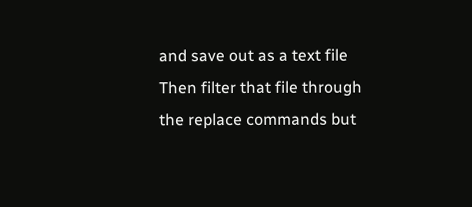and save out as a text file
Then filter that file through the replace commands but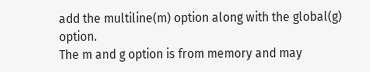add the multiline(m) option along with the global(g) option.
The m and g option is from memory and may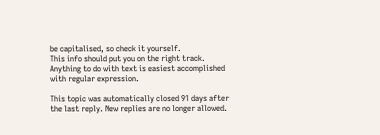be capitalised, so check it yourself.
This info should put you on the right track.
Anything to do with text is easiest accomplished with regular expression.

This topic was automatically closed 91 days after the last reply. New replies are no longer allowed.